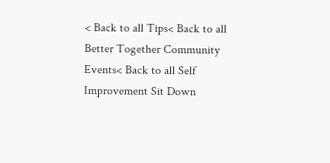< Back to all Tips< Back to all Better Together Community Events< Back to all Self Improvement Sit Down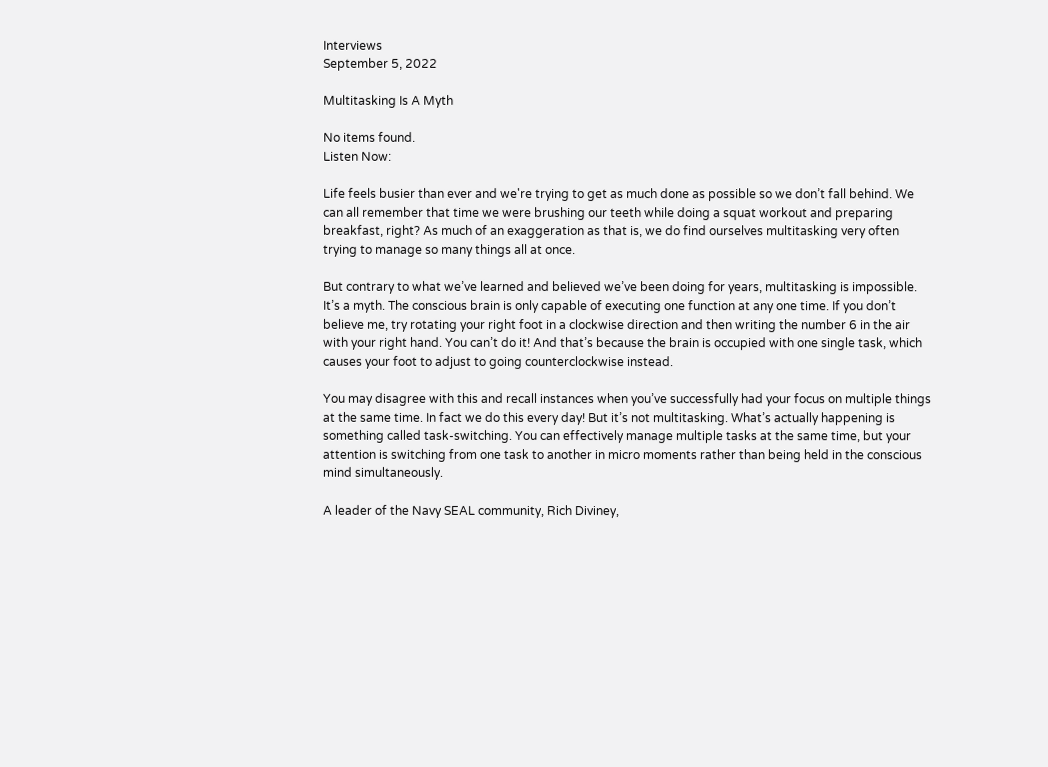Interviews
September 5, 2022

Multitasking Is A Myth

No items found.
Listen Now:

Life feels busier than ever and we're trying to get as much done as possible so we don’t fall behind. We can all remember that time we were brushing our teeth while doing a squat workout and preparing breakfast, right? As much of an exaggeration as that is, we do find ourselves multitasking very often trying to manage so many things all at once.

But contrary to what we’ve learned and believed we’ve been doing for years, multitasking is impossible. It’s a myth. The conscious brain is only capable of executing one function at any one time. If you don’t believe me, try rotating your right foot in a clockwise direction and then writing the number 6 in the air with your right hand. You can’t do it! And that’s because the brain is occupied with one single task, which causes your foot to adjust to going counterclockwise instead.

You may disagree with this and recall instances when you’ve successfully had your focus on multiple things at the same time. In fact we do this every day! But it’s not multitasking. What’s actually happening is something called task-switching. You can effectively manage multiple tasks at the same time, but your attention is switching from one task to another in micro moments rather than being held in the conscious mind simultaneously.

A leader of the Navy SEAL community, Rich Diviney,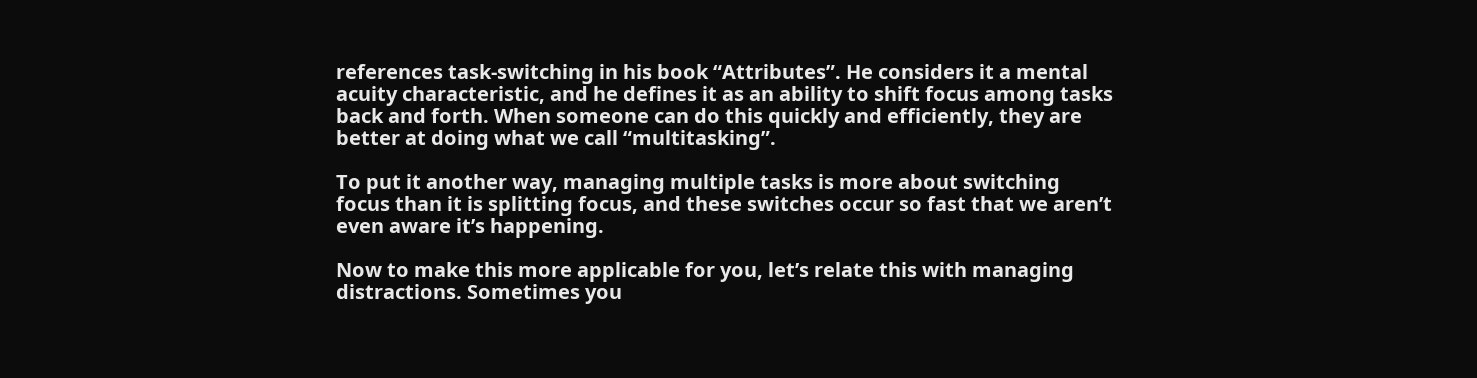references task-switching in his book “Attributes”. He considers it a mental acuity characteristic, and he defines it as an ability to shift focus among tasks back and forth. When someone can do this quickly and efficiently, they are better at doing what we call “multitasking”.

To put it another way, managing multiple tasks is more about switching focus than it is splitting focus, and these switches occur so fast that we aren’t even aware it’s happening.

Now to make this more applicable for you, let’s relate this with managing distractions. Sometimes you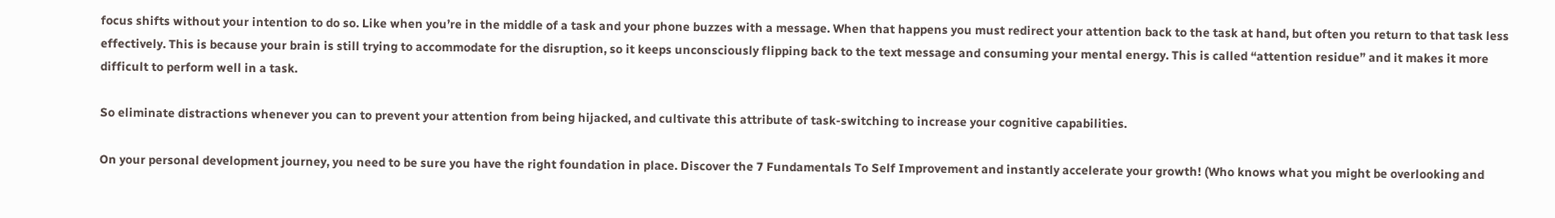focus shifts without your intention to do so. Like when you’re in the middle of a task and your phone buzzes with a message. When that happens you must redirect your attention back to the task at hand, but often you return to that task less effectively. This is because your brain is still trying to accommodate for the disruption, so it keeps unconsciously flipping back to the text message and consuming your mental energy. This is called “attention residue” and it makes it more difficult to perform well in a task.

So eliminate distractions whenever you can to prevent your attention from being hijacked, and cultivate this attribute of task-switching to increase your cognitive capabilities.

On your personal development journey, you need to be sure you have the right foundation in place. Discover the 7 Fundamentals To Self Improvement and instantly accelerate your growth! (Who knows what you might be overlooking and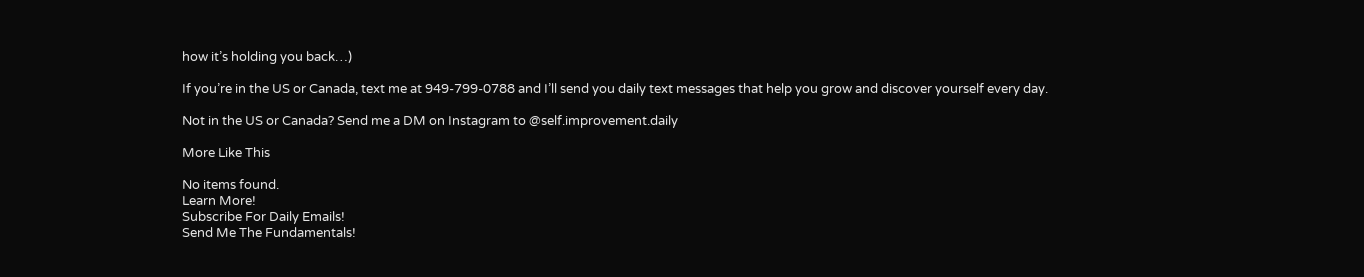how it’s holding you back…)

If you’re in the US or Canada, text me at 949-799-0788 and I’ll send you daily text messages that help you grow and discover yourself every day.

Not in the US or Canada? Send me a DM on Instagram to @self.improvement.daily

More Like This

No items found.
Learn More!
Subscribe For Daily Emails!
Send Me The Fundamentals!